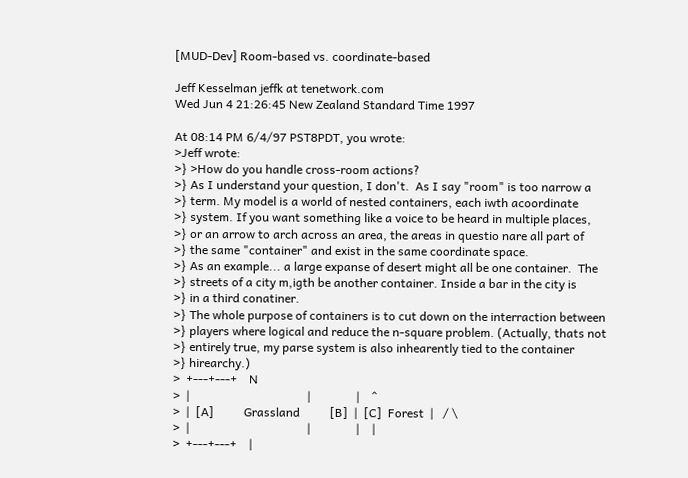[MUD-Dev] Room-based vs. coordinate-based

Jeff Kesselman jeffk at tenetwork.com
Wed Jun 4 21:26:45 New Zealand Standard Time 1997

At 08:14 PM 6/4/97 PST8PDT, you wrote:
>Jeff wrote:
>} >How do you handle cross-room actions?
>} As I understand your question, I don't.  As I say "room" is too narrow a
>} term. My model is a world of nested containers, each iwth acoordinate
>} system. If you want something like a voice to be heard in multiple places,
>} or an arrow to arch across an area, the areas in questio nare all part of
>} the same "container" and exist in the same coordinate space.
>} As an example... a large expanse of desert might all be one container.  The
>} streets of a city m,igth be another container. Inside a bar in the city is
>} in a third conatiner.
>} The whole purpose of containers is to cut down on the interraction between
>} players where logical and reduce the n-square problem. (Actually, thats not
>} entirely true, my parse system is also inhearently tied to the container
>} hirearchy.)
>  +---+---+    N
>  |                                       |               |    ^
>  |  [A]          Grassland          [B]  |  [C]  Forest  |   / \
>  |                                       |               |    |
>  +---+---+    |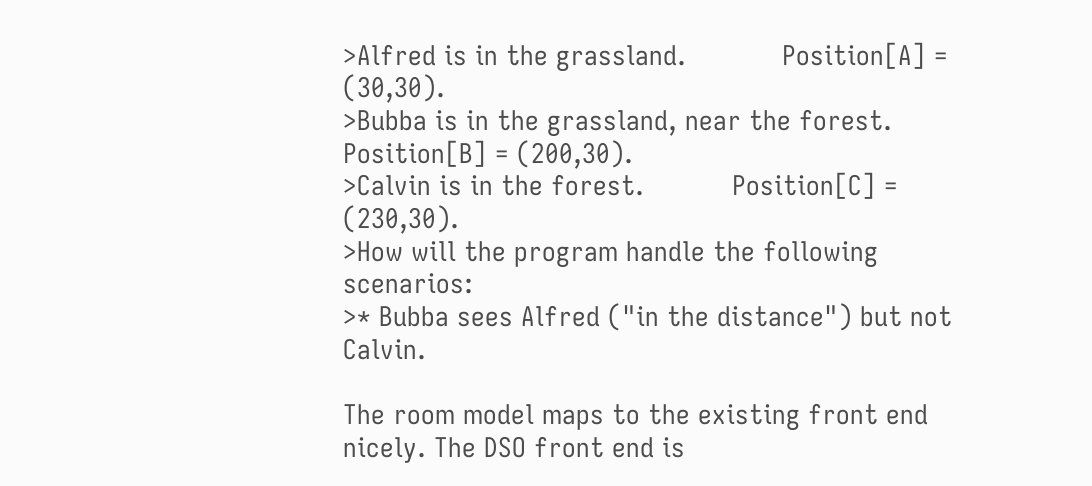>Alfred is in the grassland.            Position[A] = (30,30).
>Bubba is in the grassland, near the forest.    Position[B] = (200,30).
>Calvin is in the forest.           Position[C] = (230,30).
>How will the program handle the following scenarios:
>* Bubba sees Alfred ("in the distance") but not Calvin.

The room model maps to the existing front end nicely. The DSO front end is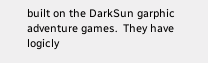built on the DarkSun garphic adventure games.  They have logicly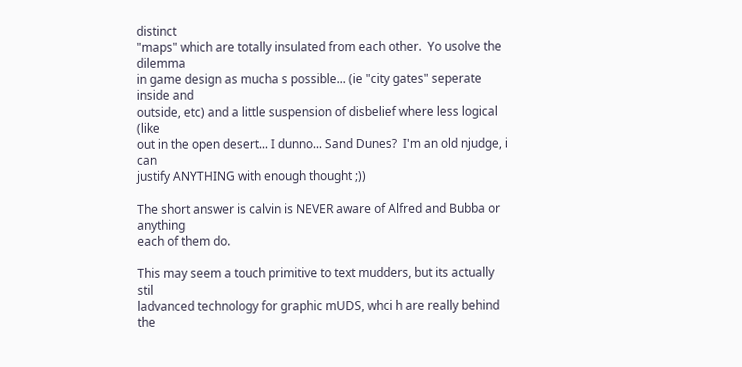distinct
"maps" which are totally insulated from each other.  Yo usolve the dilemma
in game design as mucha s possible... (ie "city gates" seperate inside and
outside, etc) and a little suspension of disbelief where less logical (like
out in the open desert... I dunno... Sand Dunes?  I'm an old njudge, i can
justify ANYTHING with enough thought ;))

The short answer is calvin is NEVER aware of Alfred and Bubba or anything
each of them do.

This may seem a touch primitive to text mudders, but its actually stil
ladvanced technology for graphic mUDS, whci h are really behind the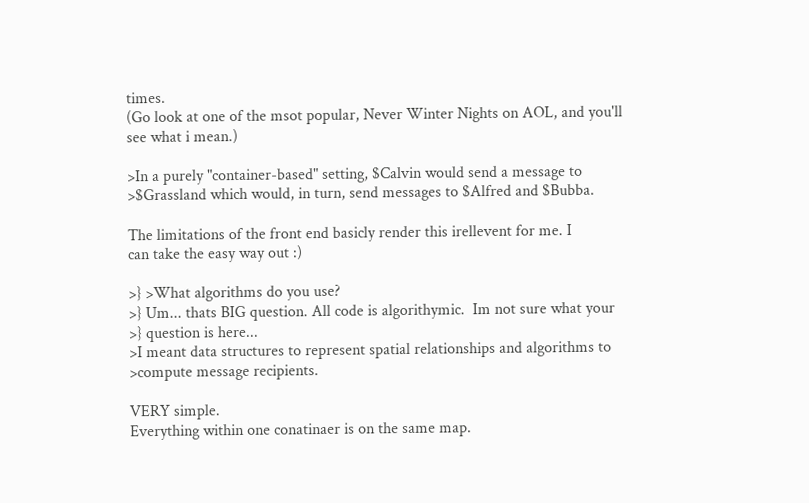times.
(Go look at one of the msot popular, Never Winter Nights on AOL, and you'll
see what i mean.)

>In a purely "container-based" setting, $Calvin would send a message to
>$Grassland which would, in turn, send messages to $Alfred and $Bubba.

The limitations of the front end basicly render this irellevent for me. I
can take the easy way out :)

>} >What algorithms do you use?
>} Um... thats BIG question. All code is algorithymic.  Im not sure what your
>} question is here...
>I meant data structures to represent spatial relationships and algorithms to
>compute message recipients.

VERY simple.
Everything within one conatinaer is on the same map.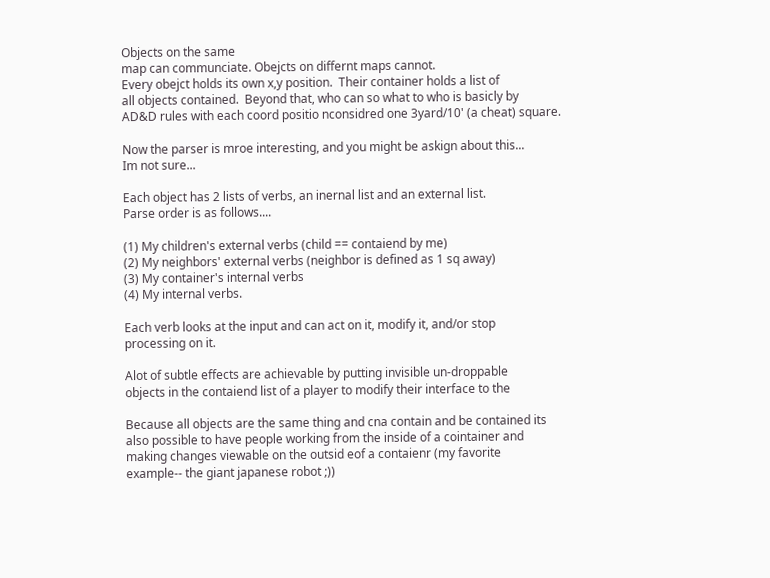Objects on the same
map can communciate. Obejcts on differnt maps cannot.
Every obejct holds its own x,y position.  Their container holds a list of
all objects contained.  Beyond that, who can so what to who is basicly by
AD&D rules with each coord positio nconsidred one 3yard/10' (a cheat) square.

Now the parser is mroe interesting, and you might be askign about this...
Im not sure...

Each object has 2 lists of verbs, an inernal list and an external list.
Parse order is as follows....

(1) My children's external verbs (child == contaiend by me)
(2) My neighbors' external verbs (neighbor is defined as 1 sq away)
(3) My container's internal verbs
(4) My internal verbs.

Each verb looks at the input and can act on it, modify it, and/or stop
processing on it.

Alot of subtle effects are achievable by putting invisible un-droppable
objects in the contaiend list of a player to modify their interface to the

Because all objects are the same thing and cna contain and be contained its
also possible to have people working from the inside of a cointainer and
making changes viewable on the outsid eof a contaienr (my favorite
example-- the giant japanese robot ;))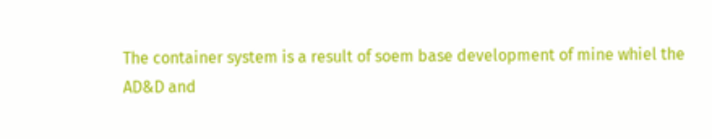The container system is a result of soem base development of mine whiel the
AD&D and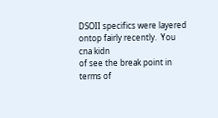DSOII specifics were layered ontop fairly recently.  You cna kidn
of see the break point in terms of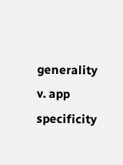generality v. app specificity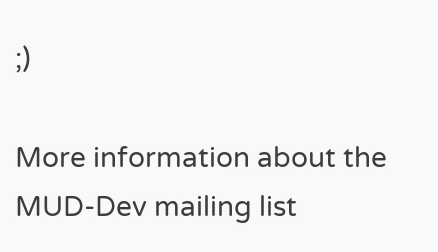;)

More information about the MUD-Dev mailing list